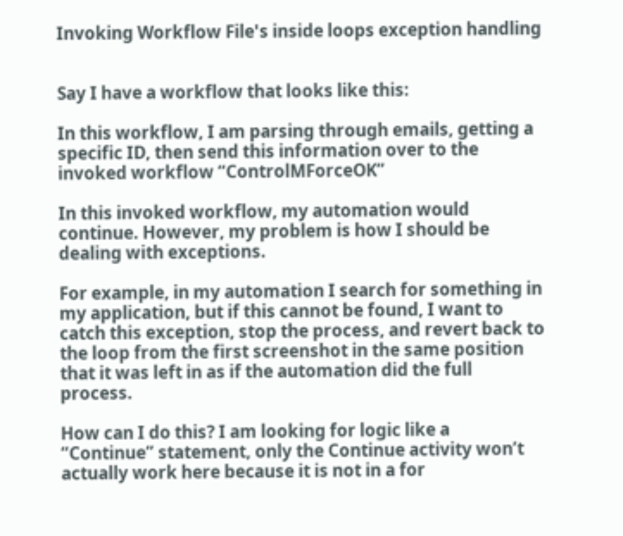Invoking Workflow File's inside loops exception handling


Say I have a workflow that looks like this:

In this workflow, I am parsing through emails, getting a specific ID, then send this information over to the invoked workflow “ControlMForceOK”

In this invoked workflow, my automation would continue. However, my problem is how I should be dealing with exceptions.

For example, in my automation I search for something in my application, but if this cannot be found, I want to catch this exception, stop the process, and revert back to the loop from the first screenshot in the same position that it was left in as if the automation did the full process.

How can I do this? I am looking for logic like a “Continue” statement, only the Continue activity won’t actually work here because it is not in a for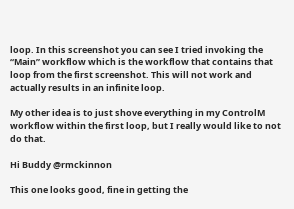loop. In this screenshot you can see I tried invoking the “Main” workflow which is the workflow that contains that loop from the first screenshot. This will not work and actually results in an infinite loop.

My other idea is to just shove everything in my ControlM workflow within the first loop, but I really would like to not do that.

Hi Buddy @rmckinnon

This one looks good, fine in getting the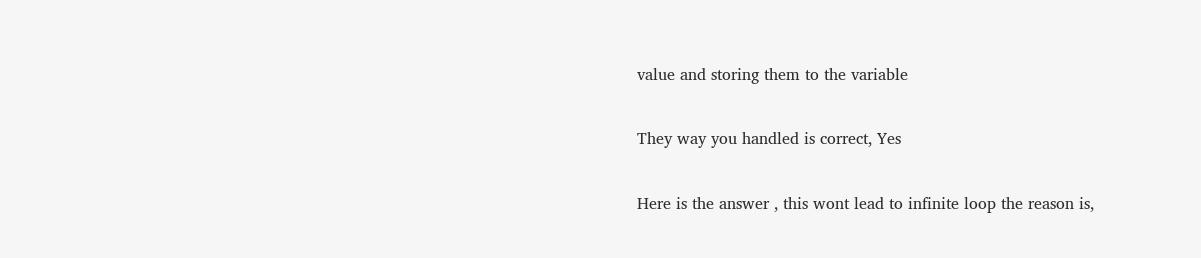value and storing them to the variable

They way you handled is correct, Yes

Here is the answer , this wont lead to infinite loop the reason is,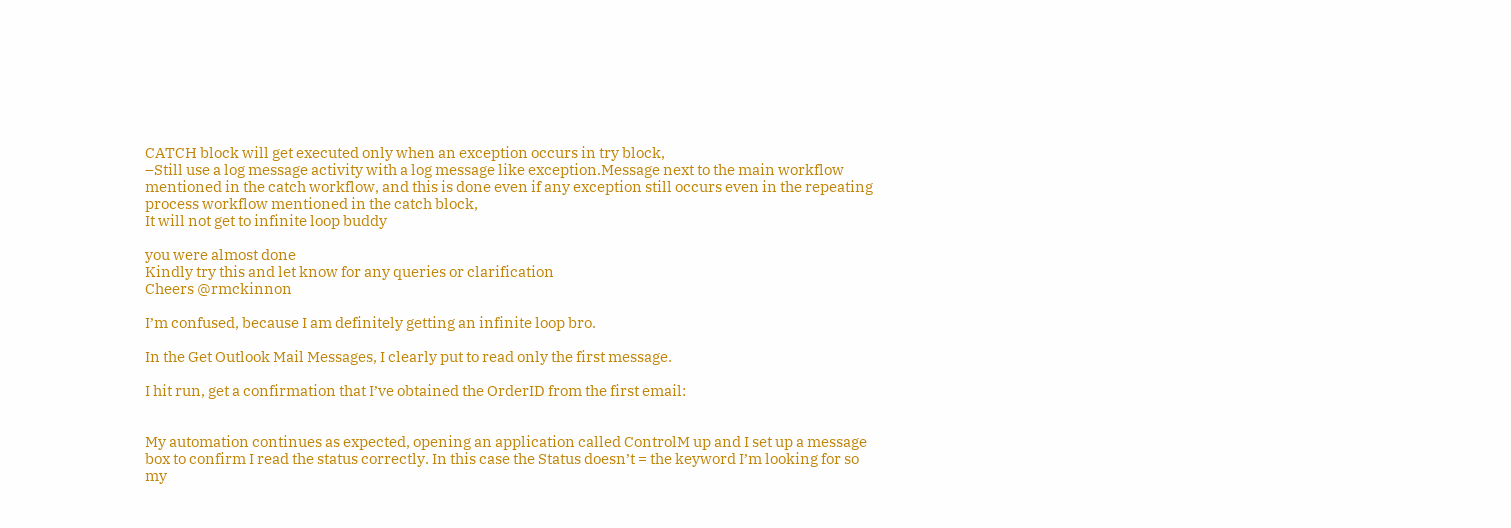CATCH block will get executed only when an exception occurs in try block,
–Still use a log message activity with a log message like exception.Message next to the main workflow mentioned in the catch workflow, and this is done even if any exception still occurs even in the repeating process workflow mentioned in the catch block,
It will not get to infinite loop buddy

you were almost done
Kindly try this and let know for any queries or clarification
Cheers @rmckinnon

I’m confused, because I am definitely getting an infinite loop bro.

In the Get Outlook Mail Messages, I clearly put to read only the first message.

I hit run, get a confirmation that I’ve obtained the OrderID from the first email:


My automation continues as expected, opening an application called ControlM up and I set up a message box to confirm I read the status correctly. In this case the Status doesn’t = the keyword I’m looking for so my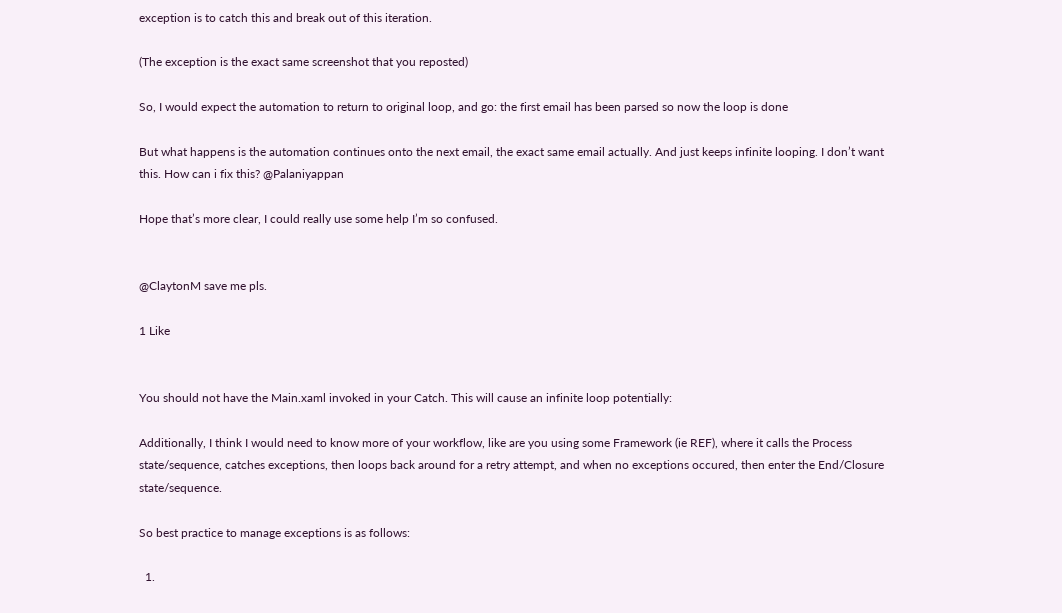exception is to catch this and break out of this iteration.

(The exception is the exact same screenshot that you reposted)

So, I would expect the automation to return to original loop, and go: the first email has been parsed so now the loop is done

But what happens is the automation continues onto the next email, the exact same email actually. And just keeps infinite looping. I don’t want this. How can i fix this? @Palaniyappan

Hope that’s more clear, I could really use some help I’m so confused.


@ClaytonM save me pls.

1 Like


You should not have the Main.xaml invoked in your Catch. This will cause an infinite loop potentially:

Additionally, I think I would need to know more of your workflow, like are you using some Framework (ie REF), where it calls the Process state/sequence, catches exceptions, then loops back around for a retry attempt, and when no exceptions occured, then enter the End/Closure state/sequence.

So best practice to manage exceptions is as follows:

  1.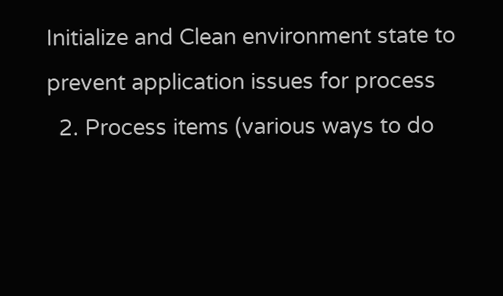Initialize and Clean environment state to prevent application issues for process
  2. Process items (various ways to do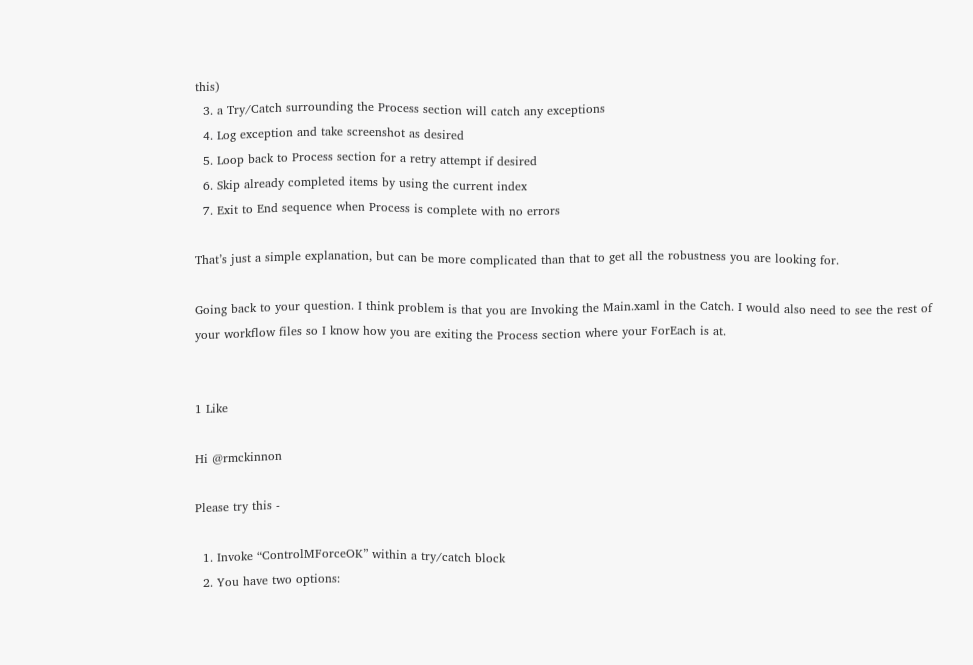this)
  3. a Try/Catch surrounding the Process section will catch any exceptions
  4. Log exception and take screenshot as desired
  5. Loop back to Process section for a retry attempt if desired
  6. Skip already completed items by using the current index
  7. Exit to End sequence when Process is complete with no errors

That’s just a simple explanation, but can be more complicated than that to get all the robustness you are looking for.

Going back to your question. I think problem is that you are Invoking the Main.xaml in the Catch. I would also need to see the rest of your workflow files so I know how you are exiting the Process section where your ForEach is at.


1 Like

Hi @rmckinnon

Please try this -

  1. Invoke “ControlMForceOK” within a try/catch block
  2. You have two options: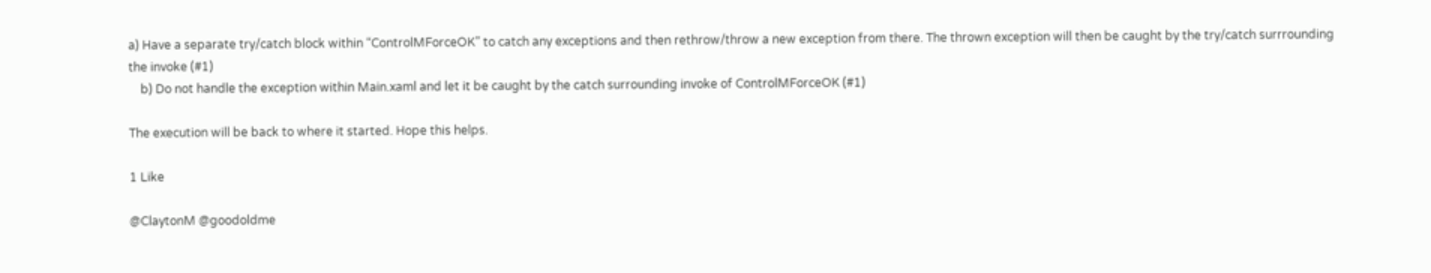a) Have a separate try/catch block within “ControlMForceOK” to catch any exceptions and then rethrow/throw a new exception from there. The thrown exception will then be caught by the try/catch surrrounding the invoke (#1)
    b) Do not handle the exception within Main.xaml and let it be caught by the catch surrounding invoke of ControlMForceOK (#1)

The execution will be back to where it started. Hope this helps.

1 Like

@ClaytonM @goodoldme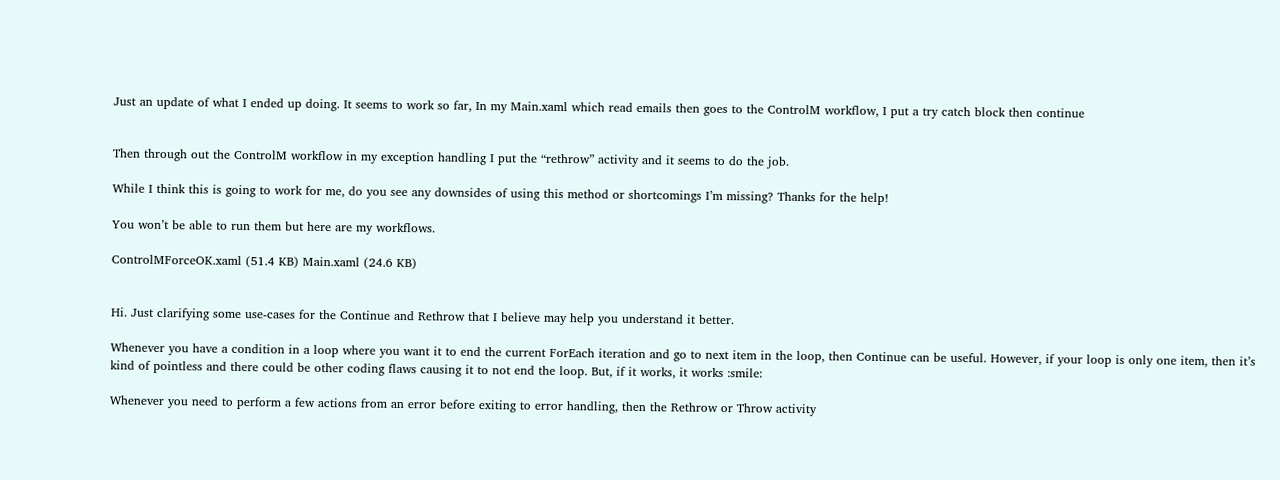Just an update of what I ended up doing. It seems to work so far, In my Main.xaml which read emails then goes to the ControlM workflow, I put a try catch block then continue


Then through out the ControlM workflow in my exception handling I put the “rethrow” activity and it seems to do the job.

While I think this is going to work for me, do you see any downsides of using this method or shortcomings I’m missing? Thanks for the help!

You won’t be able to run them but here are my workflows.

ControlMForceOK.xaml (51.4 KB) Main.xaml (24.6 KB)


Hi. Just clarifying some use-cases for the Continue and Rethrow that I believe may help you understand it better.

Whenever you have a condition in a loop where you want it to end the current ForEach iteration and go to next item in the loop, then Continue can be useful. However, if your loop is only one item, then it’s kind of pointless and there could be other coding flaws causing it to not end the loop. But, if it works, it works :smile:

Whenever you need to perform a few actions from an error before exiting to error handling, then the Rethrow or Throw activity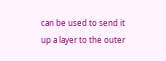can be used to send it up a layer to the outer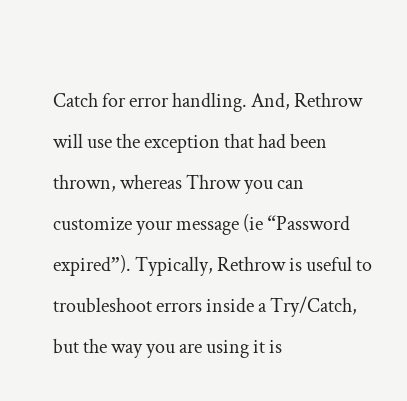Catch for error handling. And, Rethrow will use the exception that had been thrown, whereas Throw you can customize your message (ie “Password expired”). Typically, Rethrow is useful to troubleshoot errors inside a Try/Catch, but the way you are using it is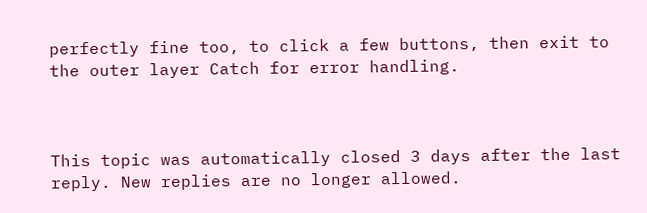perfectly fine too, to click a few buttons, then exit to the outer layer Catch for error handling.



This topic was automatically closed 3 days after the last reply. New replies are no longer allowed.